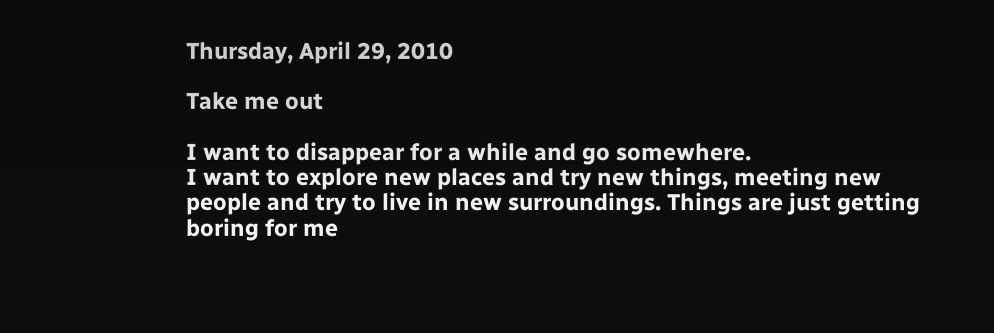Thursday, April 29, 2010

Take me out

I want to disappear for a while and go somewhere.
I want to explore new places and try new things, meeting new people and try to live in new surroundings. Things are just getting boring for me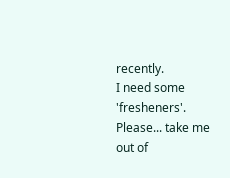recently.
I need some 'fresheners'. Please... take me out of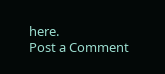here.
Post a Comment